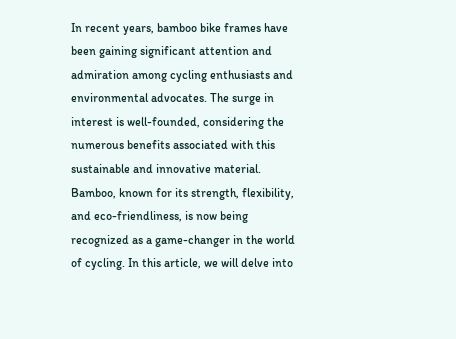In recent years, bamboo bike frames have been gaining significant attention and admiration among cycling enthusiasts and environmental advocates. The surge in interest is well-founded, considering the numerous benefits associated with this sustainable and innovative material. Bamboo, known for its strength, flexibility, and eco-friendliness, is now being recognized as a game-changer in the world of cycling. In this article, we will delve into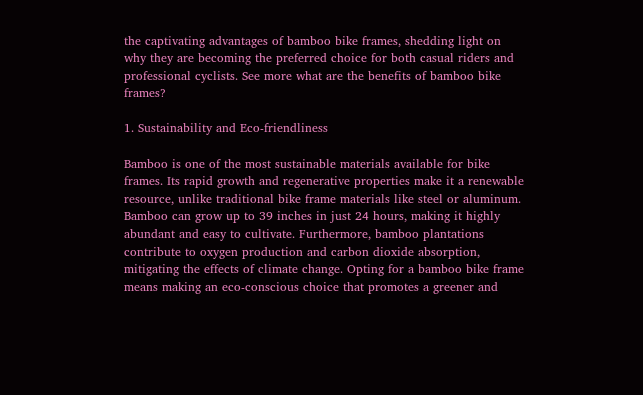the captivating advantages of bamboo bike frames, shedding light on why they are becoming the preferred choice for both casual riders and professional cyclists. See more what are the benefits of bamboo bike frames?

1. Sustainability and Eco-friendliness

Bamboo is one of the most sustainable materials available for bike frames. Its rapid growth and regenerative properties make it a renewable resource, unlike traditional bike frame materials like steel or aluminum. Bamboo can grow up to 39 inches in just 24 hours, making it highly abundant and easy to cultivate. Furthermore, bamboo plantations contribute to oxygen production and carbon dioxide absorption, mitigating the effects of climate change. Opting for a bamboo bike frame means making an eco-conscious choice that promotes a greener and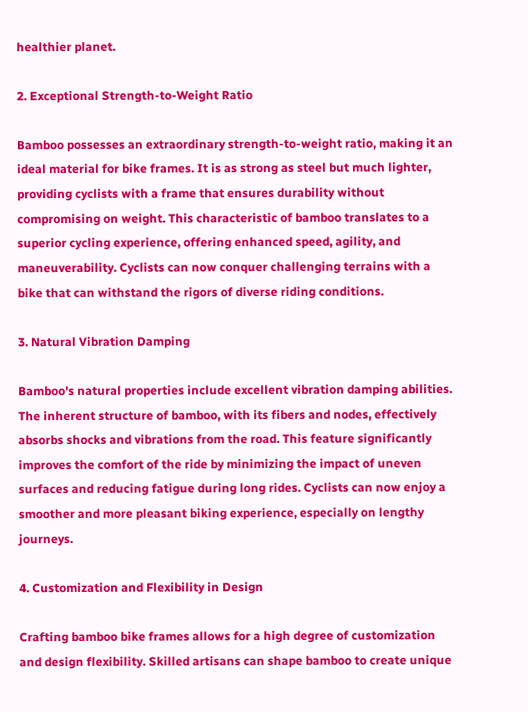healthier planet.

2. Exceptional Strength-to-Weight Ratio

Bamboo possesses an extraordinary strength-to-weight ratio, making it an ideal material for bike frames. It is as strong as steel but much lighter, providing cyclists with a frame that ensures durability without compromising on weight. This characteristic of bamboo translates to a superior cycling experience, offering enhanced speed, agility, and maneuverability. Cyclists can now conquer challenging terrains with a bike that can withstand the rigors of diverse riding conditions.

3. Natural Vibration Damping

Bamboo's natural properties include excellent vibration damping abilities. The inherent structure of bamboo, with its fibers and nodes, effectively absorbs shocks and vibrations from the road. This feature significantly improves the comfort of the ride by minimizing the impact of uneven surfaces and reducing fatigue during long rides. Cyclists can now enjoy a smoother and more pleasant biking experience, especially on lengthy journeys.

4. Customization and Flexibility in Design

Crafting bamboo bike frames allows for a high degree of customization and design flexibility. Skilled artisans can shape bamboo to create unique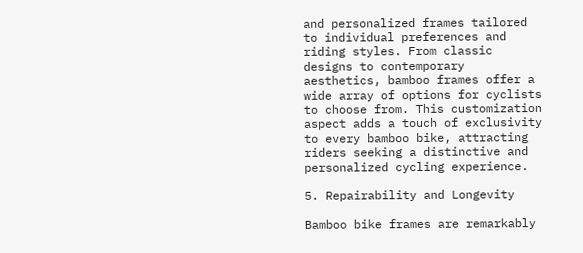and personalized frames tailored to individual preferences and riding styles. From classic designs to contemporary aesthetics, bamboo frames offer a wide array of options for cyclists to choose from. This customization aspect adds a touch of exclusivity to every bamboo bike, attracting riders seeking a distinctive and personalized cycling experience.

5. Repairability and Longevity

Bamboo bike frames are remarkably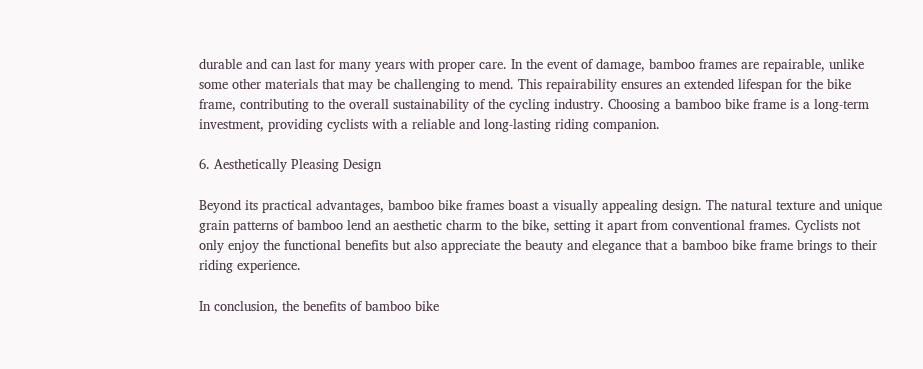durable and can last for many years with proper care. In the event of damage, bamboo frames are repairable, unlike some other materials that may be challenging to mend. This repairability ensures an extended lifespan for the bike frame, contributing to the overall sustainability of the cycling industry. Choosing a bamboo bike frame is a long-term investment, providing cyclists with a reliable and long-lasting riding companion.

6. Aesthetically Pleasing Design

Beyond its practical advantages, bamboo bike frames boast a visually appealing design. The natural texture and unique grain patterns of bamboo lend an aesthetic charm to the bike, setting it apart from conventional frames. Cyclists not only enjoy the functional benefits but also appreciate the beauty and elegance that a bamboo bike frame brings to their riding experience.

In conclusion, the benefits of bamboo bike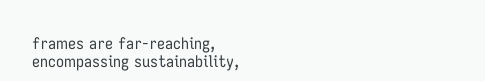frames are far-reaching, encompassing sustainability,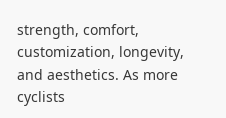strength, comfort, customization, longevity, and aesthetics. As more cyclists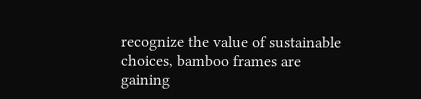recognize the value of sustainable choices, bamboo frames are gaining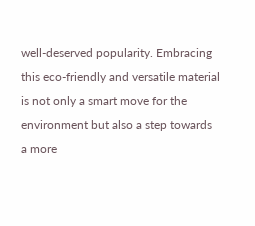well-deserved popularity. Embracing this eco-friendly and versatile material is not only a smart move for the environment but also a step towards a more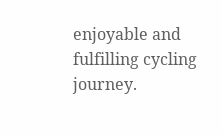enjoyable and fulfilling cycling journey.